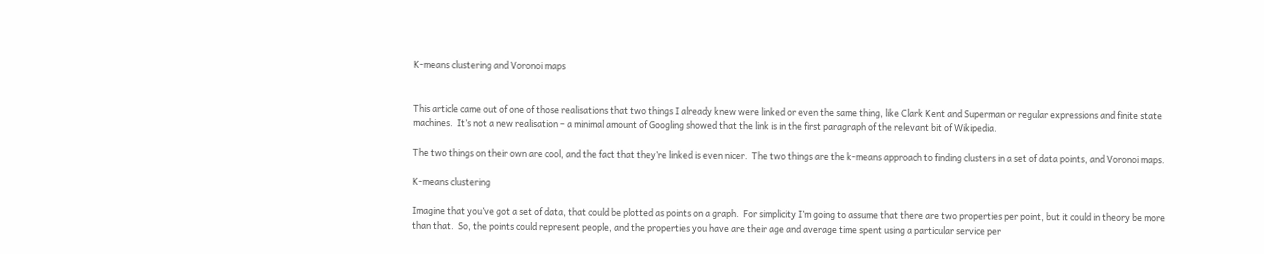K-means clustering and Voronoi maps


This article came out of one of those realisations that two things I already knew were linked or even the same thing, like Clark Kent and Superman or regular expressions and finite state machines.  It’s not a new realisation – a minimal amount of Googling showed that the link is in the first paragraph of the relevant bit of Wikipedia.

The two things on their own are cool, and the fact that they’re linked is even nicer.  The two things are the k-means approach to finding clusters in a set of data points, and Voronoi maps.

K-means clustering

Imagine that you’ve got a set of data, that could be plotted as points on a graph.  For simplicity I’m going to assume that there are two properties per point, but it could in theory be more than that.  So, the points could represent people, and the properties you have are their age and average time spent using a particular service per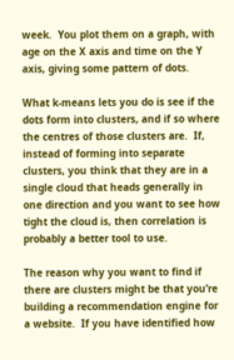week.  You plot them on a graph, with age on the X axis and time on the Y axis, giving some pattern of dots.

What k-means lets you do is see if the dots form into clusters, and if so where the centres of those clusters are.  If, instead of forming into separate clusters, you think that they are in a single cloud that heads generally in one direction and you want to see how tight the cloud is, then correlation is probably a better tool to use.

The reason why you want to find if there are clusters might be that you’re building a recommendation engine for a website.  If you have identified how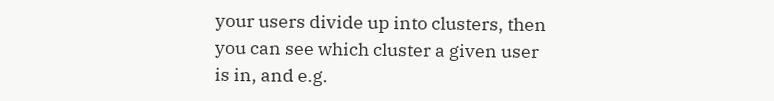your users divide up into clusters, then you can see which cluster a given user is in, and e.g.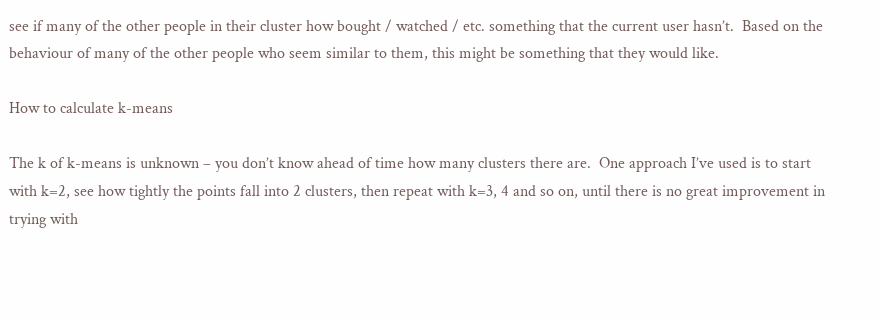see if many of the other people in their cluster how bought / watched / etc. something that the current user hasn’t.  Based on the behaviour of many of the other people who seem similar to them, this might be something that they would like.

How to calculate k-means

The k of k-means is unknown – you don’t know ahead of time how many clusters there are.  One approach I’ve used is to start with k=2, see how tightly the points fall into 2 clusters, then repeat with k=3, 4 and so on, until there is no great improvement in trying with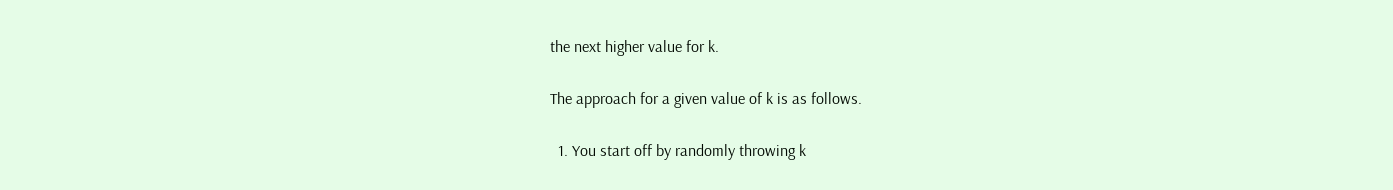the next higher value for k.

The approach for a given value of k is as follows.

  1. You start off by randomly throwing k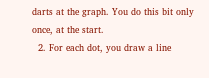darts at the graph. You do this bit only once, at the start.
  2. For each dot, you draw a line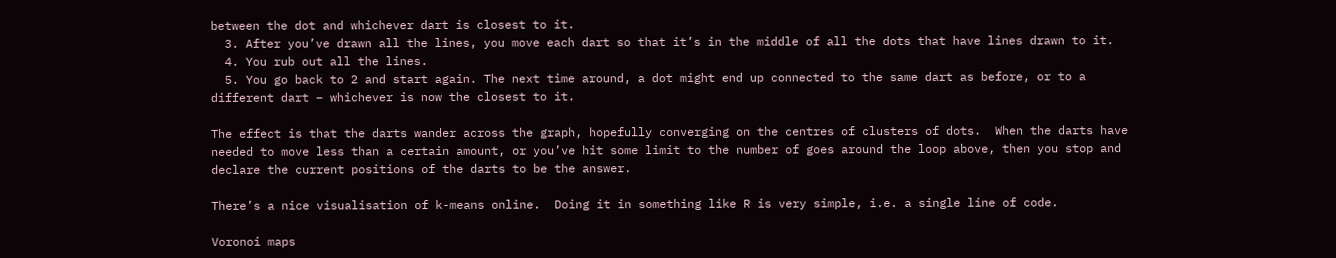between the dot and whichever dart is closest to it.
  3. After you’ve drawn all the lines, you move each dart so that it’s in the middle of all the dots that have lines drawn to it.
  4. You rub out all the lines.
  5. You go back to 2 and start again. The next time around, a dot might end up connected to the same dart as before, or to a different dart – whichever is now the closest to it.

The effect is that the darts wander across the graph, hopefully converging on the centres of clusters of dots.  When the darts have needed to move less than a certain amount, or you’ve hit some limit to the number of goes around the loop above, then you stop and declare the current positions of the darts to be the answer.

There’s a nice visualisation of k-means online.  Doing it in something like R is very simple, i.e. a single line of code.

Voronoi maps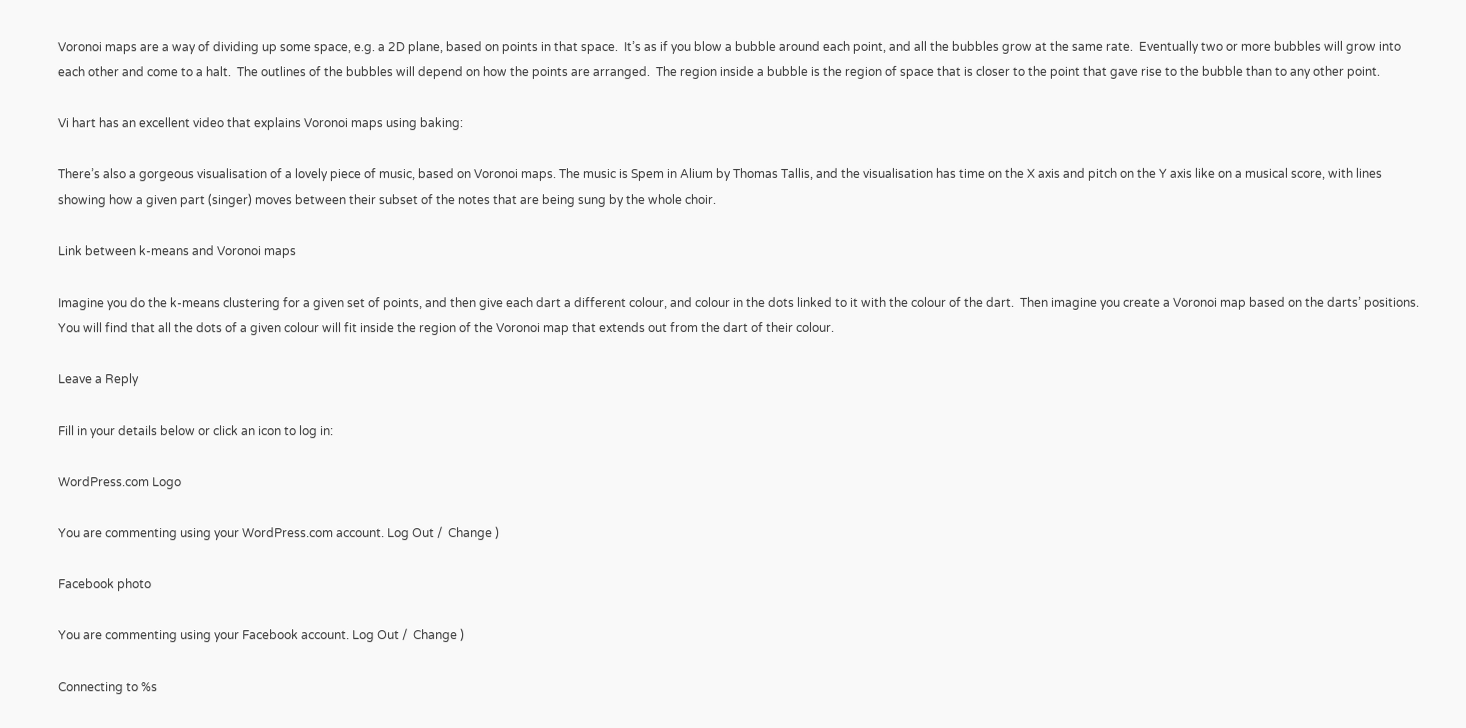Voronoi maps are a way of dividing up some space, e.g. a 2D plane, based on points in that space.  It’s as if you blow a bubble around each point, and all the bubbles grow at the same rate.  Eventually two or more bubbles will grow into each other and come to a halt.  The outlines of the bubbles will depend on how the points are arranged.  The region inside a bubble is the region of space that is closer to the point that gave rise to the bubble than to any other point.

Vi hart has an excellent video that explains Voronoi maps using baking:

There’s also a gorgeous visualisation of a lovely piece of music, based on Voronoi maps. The music is Spem in Alium by Thomas Tallis, and the visualisation has time on the X axis and pitch on the Y axis like on a musical score, with lines showing how a given part (singer) moves between their subset of the notes that are being sung by the whole choir.

Link between k-means and Voronoi maps

Imagine you do the k-means clustering for a given set of points, and then give each dart a different colour, and colour in the dots linked to it with the colour of the dart.  Then imagine you create a Voronoi map based on the darts’ positions.  You will find that all the dots of a given colour will fit inside the region of the Voronoi map that extends out from the dart of their colour.

Leave a Reply

Fill in your details below or click an icon to log in:

WordPress.com Logo

You are commenting using your WordPress.com account. Log Out /  Change )

Facebook photo

You are commenting using your Facebook account. Log Out /  Change )

Connecting to %s